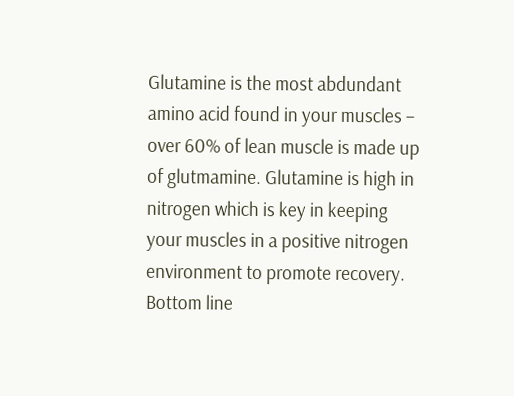Glutamine is the most abdundant amino acid found in your muscles – over 60% of lean muscle is made up of glutmamine. Glutamine is high in nitrogen which is key in keeping your muscles in a positive nitrogen environment to promote recovery. Bottom line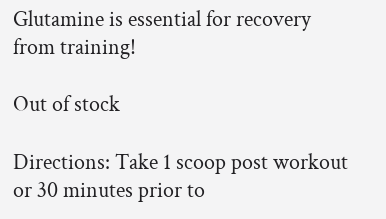Glutamine is essential for recovery from training!

Out of stock

Directions: Take 1 scoop post workout or 30 minutes prior to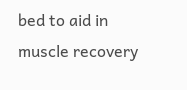bed to aid in muscle recovery